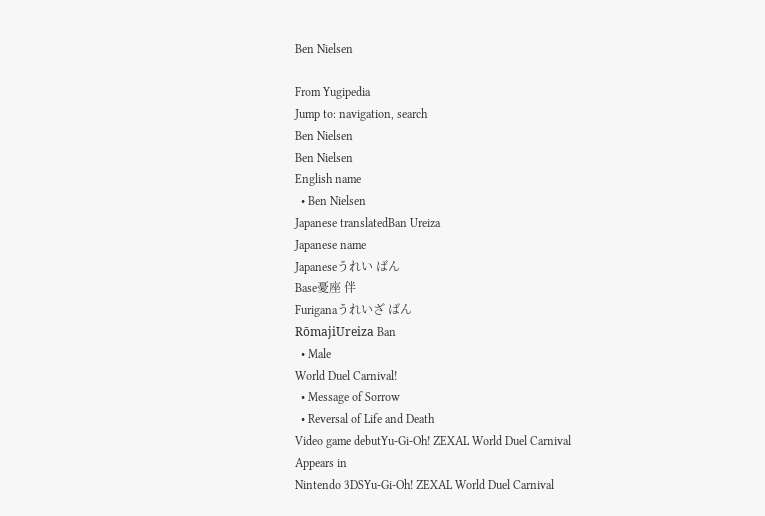Ben Nielsen

From Yugipedia
Jump to: navigation, search
Ben Nielsen
Ben Nielsen
English name
  • Ben Nielsen
Japanese translatedBan Ureiza
Japanese name
Japaneseうれい ばん
Base憂座 伴
Furiganaうれいざ ばん
RōmajiUreiza Ban
  • Male
World Duel Carnival!
  • Message of Sorrow
  • Reversal of Life and Death
Video game debutYu-Gi-Oh! ZEXAL World Duel Carnival
Appears in
Nintendo 3DSYu-Gi-Oh! ZEXAL World Duel Carnival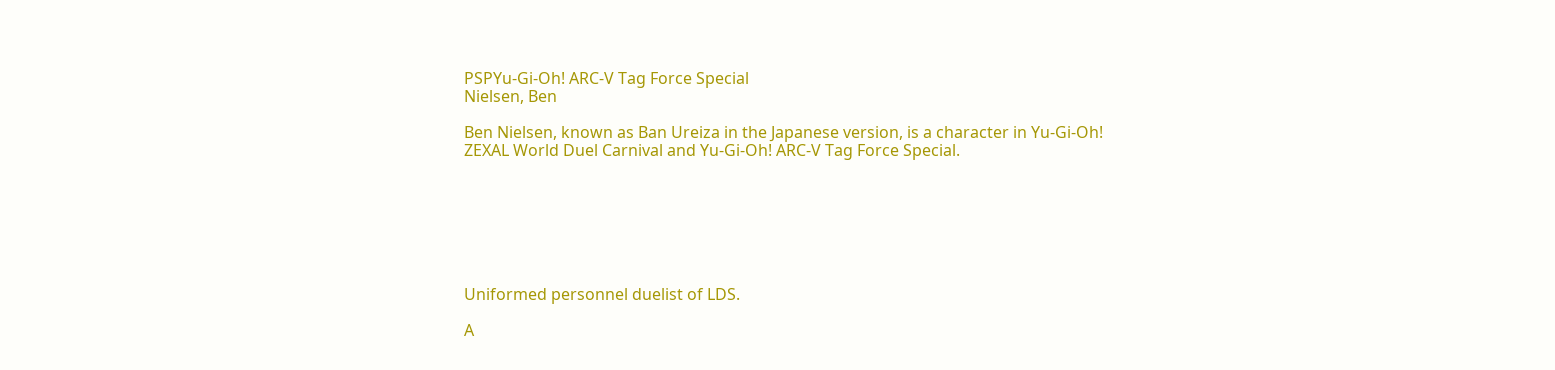PSPYu-Gi-Oh! ARC-V Tag Force Special
Nielsen, Ben

Ben Nielsen, known as Ban Ureiza in the Japanese version, is a character in Yu-Gi-Oh! ZEXAL World Duel Carnival and Yu-Gi-Oh! ARC-V Tag Force Special.







Uniformed personnel duelist of LDS.

A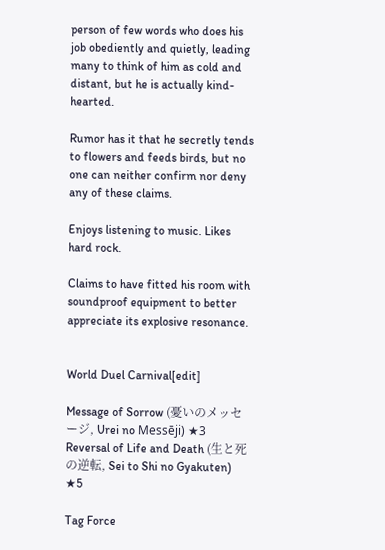person of few words who does his job obediently and quietly, leading many to think of him as cold and distant, but he is actually kind-hearted.

Rumor has it that he secretly tends to flowers and feeds birds, but no one can neither confirm nor deny any of these claims.

Enjoys listening to music. Likes hard rock.

Claims to have fitted his room with soundproof equipment to better appreciate its explosive resonance.


World Duel Carnival[edit]

Message of Sorrow (憂いのメッセージ, Urei no Messēji) ★3
Reversal of Life and Death (生と死の逆転, Sei to Shi no Gyakuten) ★5

Tag Force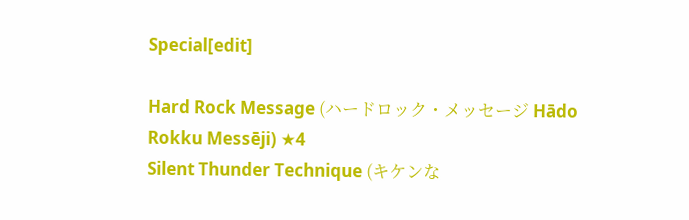Special[edit]

Hard Rock Message (ハードロック・メッセージ Hādo Rokku Messēji) ★4
Silent Thunder Technique (キケンな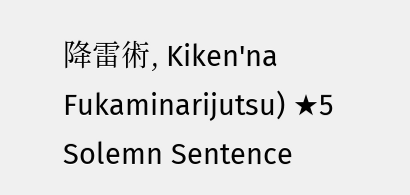降雷術, Kiken'na Fukaminarijutsu) ★5
Solemn Sentence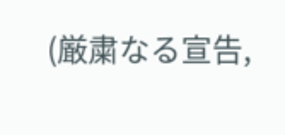(厳粛なる宣告,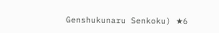Genshukunaru Senkoku) ★6